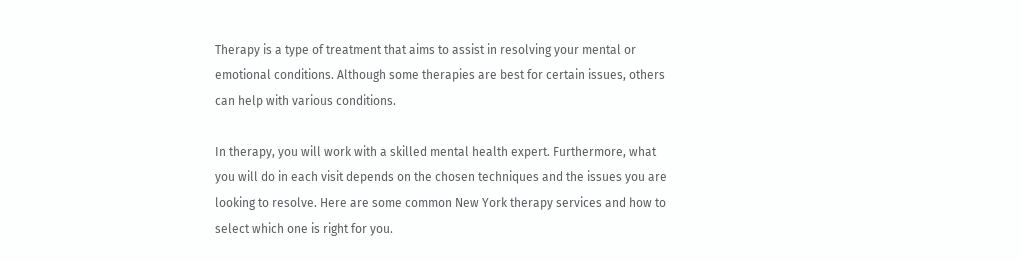Therapy is a type of treatment that aims to assist in resolving your mental or emotional conditions. Although some therapies are best for certain issues, others can help with various conditions.

In therapy, you will work with a skilled mental health expert. Furthermore, what you will do in each visit depends on the chosen techniques and the issues you are looking to resolve. Here are some common New York therapy services and how to select which one is right for you.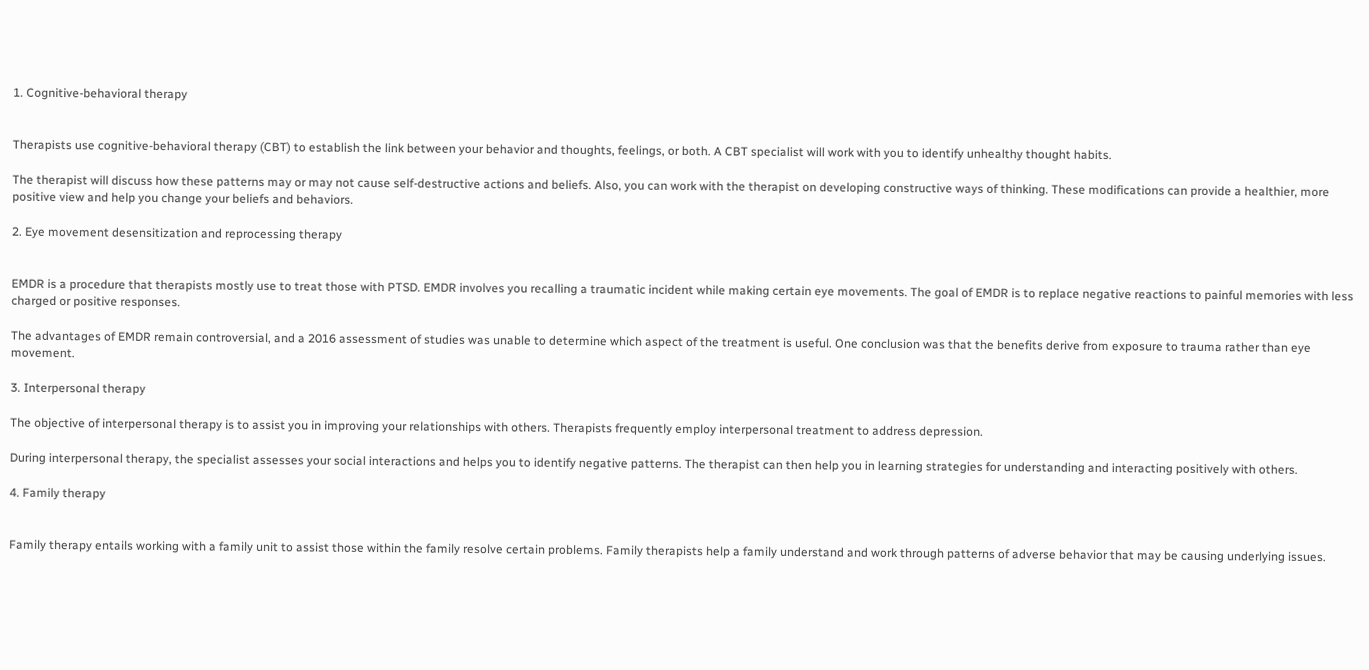1. Cognitive-behavioral therapy


Therapists use cognitive-behavioral therapy (CBT) to establish the link between your behavior and thoughts, feelings, or both. A CBT specialist will work with you to identify unhealthy thought habits.

The therapist will discuss how these patterns may or may not cause self-destructive actions and beliefs. Also, you can work with the therapist on developing constructive ways of thinking. These modifications can provide a healthier, more positive view and help you change your beliefs and behaviors.

2. Eye movement desensitization and reprocessing therapy


EMDR is a procedure that therapists mostly use to treat those with PTSD. EMDR involves you recalling a traumatic incident while making certain eye movements. The goal of EMDR is to replace negative reactions to painful memories with less charged or positive responses.

The advantages of EMDR remain controversial, and a 2016 assessment of studies was unable to determine which aspect of the treatment is useful. One conclusion was that the benefits derive from exposure to trauma rather than eye movement.

3. Interpersonal therapy

The objective of interpersonal therapy is to assist you in improving your relationships with others. Therapists frequently employ interpersonal treatment to address depression.

During interpersonal therapy, the specialist assesses your social interactions and helps you to identify negative patterns. The therapist can then help you in learning strategies for understanding and interacting positively with others.

4. Family therapy


Family therapy entails working with a family unit to assist those within the family resolve certain problems. Family therapists help a family understand and work through patterns of adverse behavior that may be causing underlying issues.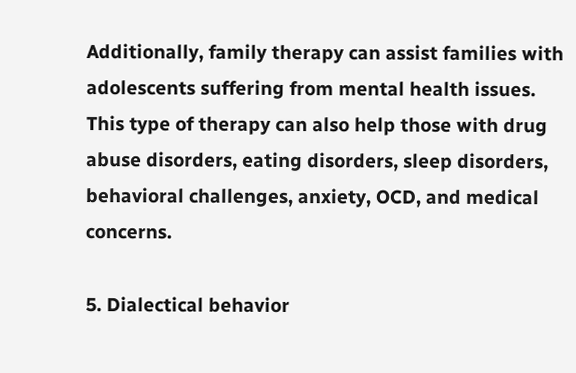Additionally, family therapy can assist families with adolescents suffering from mental health issues. This type of therapy can also help those with drug abuse disorders, eating disorders, sleep disorders,  behavioral challenges, anxiety, OCD, and medical concerns.

5. Dialectical behavior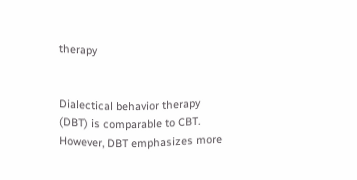therapy


Dialectical behavior therapy (DBT) is comparable to CBT. However, DBT emphasizes more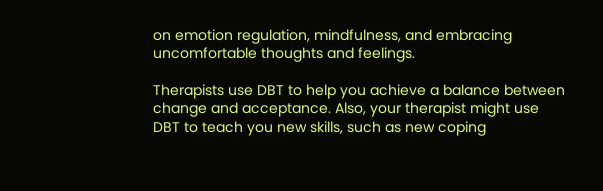on emotion regulation, mindfulness, and embracing uncomfortable thoughts and feelings.

Therapists use DBT to help you achieve a balance between change and acceptance. Also, your therapist might use DBT to teach you new skills, such as new coping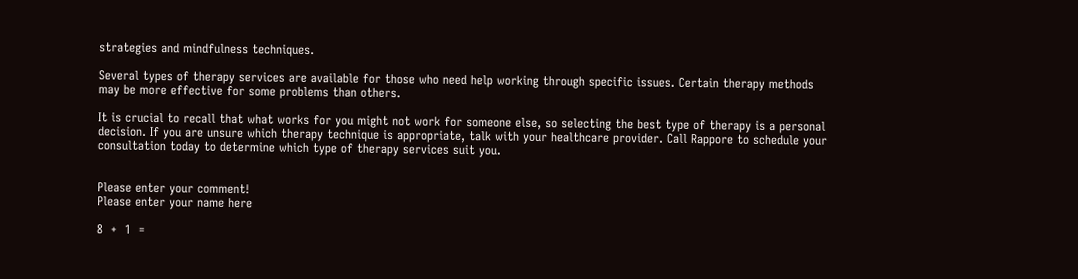strategies and mindfulness techniques.

Several types of therapy services are available for those who need help working through specific issues. Certain therapy methods may be more effective for some problems than others.

It is crucial to recall that what works for you might not work for someone else, so selecting the best type of therapy is a personal decision. If you are unsure which therapy technique is appropriate, talk with your healthcare provider. Call Rappore to schedule your consultation today to determine which type of therapy services suit you.


Please enter your comment!
Please enter your name here

8  +  1  =